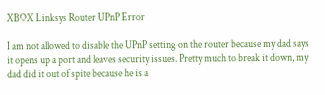XBOX Linksys Router UPnP Error

I am not allowed to disable the UPnP setting on the router because my dad says it opens up a port and leaves security issues. Pretty much to break it down, my dad did it out of spite because he is a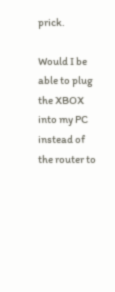prick.

Would I be able to plug the XBOX into my PC instead of the router to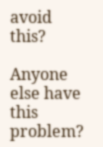avoid this?

Anyone else have this problem?